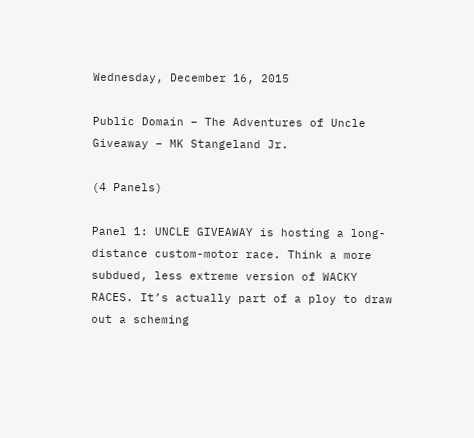Wednesday, December 16, 2015

Public Domain – The Adventures of Uncle Giveaway – MK Stangeland Jr.

(4 Panels)

Panel 1: UNCLE GIVEAWAY is hosting a long-distance custom-motor race. Think a more subdued, less extreme version of WACKY RACES. It’s actually part of a ploy to draw out a scheming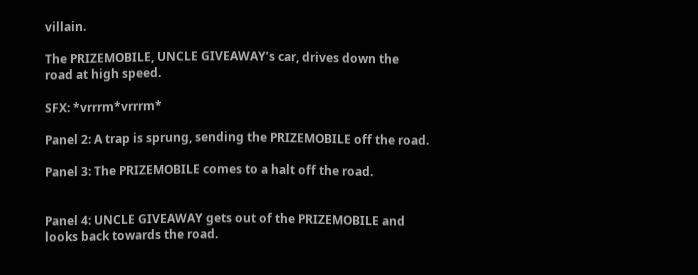villain.

The PRIZEMOBILE, UNCLE GIVEAWAY’s car, drives down the road at high speed.

SFX: *vrrrm*vrrrm*

Panel 2: A trap is sprung, sending the PRIZEMOBILE off the road.

Panel 3: The PRIZEMOBILE comes to a halt off the road.


Panel 4: UNCLE GIVEAWAY gets out of the PRIZEMOBILE and looks back towards the road.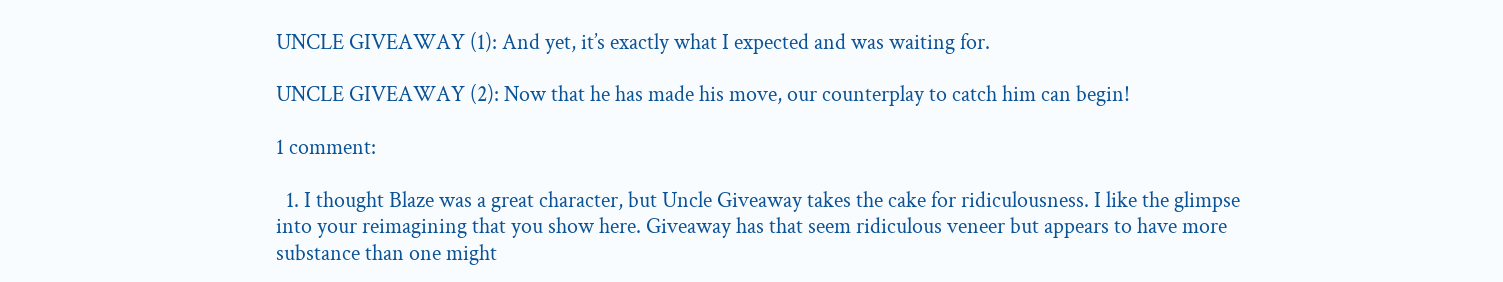UNCLE GIVEAWAY (1): And yet, it’s exactly what I expected and was waiting for.

UNCLE GIVEAWAY (2): Now that he has made his move, our counterplay to catch him can begin!

1 comment:

  1. I thought Blaze was a great character, but Uncle Giveaway takes the cake for ridiculousness. I like the glimpse into your reimagining that you show here. Giveaway has that seem ridiculous veneer but appears to have more substance than one might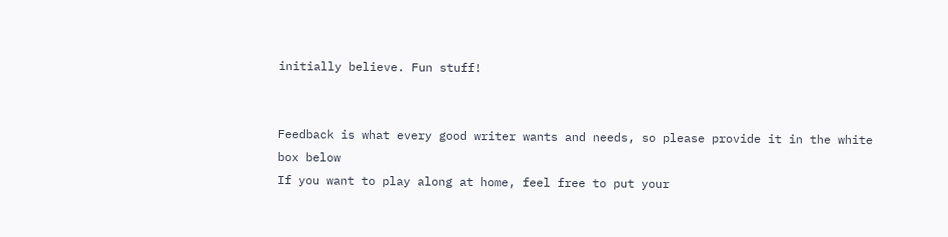initially believe. Fun stuff!


Feedback is what every good writer wants and needs, so please provide it in the white box below
If you want to play along at home, feel free to put your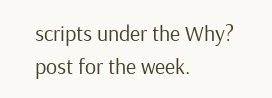scripts under the Why? post for the week.